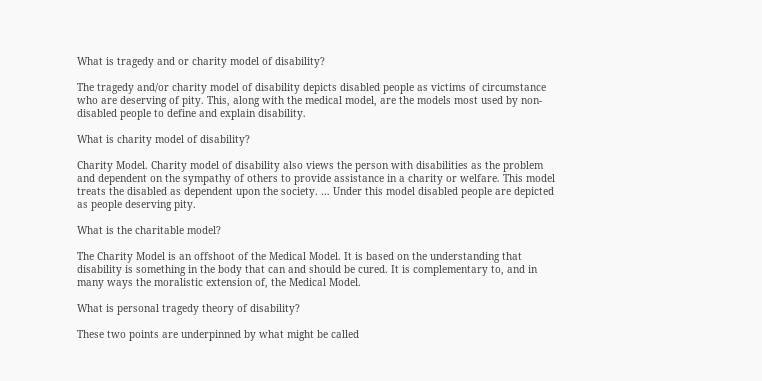What is tragedy and or charity model of disability?

The tragedy and/or charity model of disability depicts disabled people as victims of circumstance who are deserving of pity. This, along with the medical model, are the models most used by non-disabled people to define and explain disability.

What is charity model of disability?

Charity Model. Charity model of disability also views the person with disabilities as the problem and dependent on the sympathy of others to provide assistance in a charity or welfare. This model treats the disabled as dependent upon the society. … Under this model disabled people are depicted as people deserving pity.

What is the charitable model?

The Charity Model is an offshoot of the Medical Model. It is based on the understanding that disability is something in the body that can and should be cured. It is complementary to, and in many ways the moralistic extension of, the Medical Model.

What is personal tragedy theory of disability?

These two points are underpinned by what might be called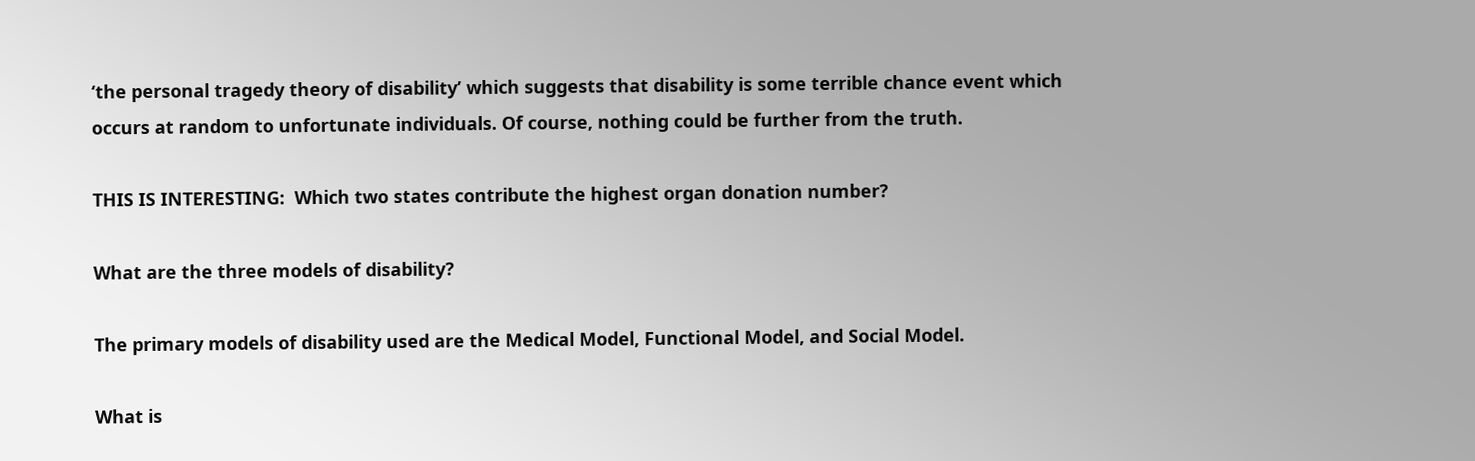‘the personal tragedy theory of disability’ which suggests that disability is some terrible chance event which occurs at random to unfortunate individuals. Of course, nothing could be further from the truth.

THIS IS INTERESTING:  Which two states contribute the highest organ donation number?

What are the three models of disability?

The primary models of disability used are the Medical Model, Functional Model, and Social Model.

What is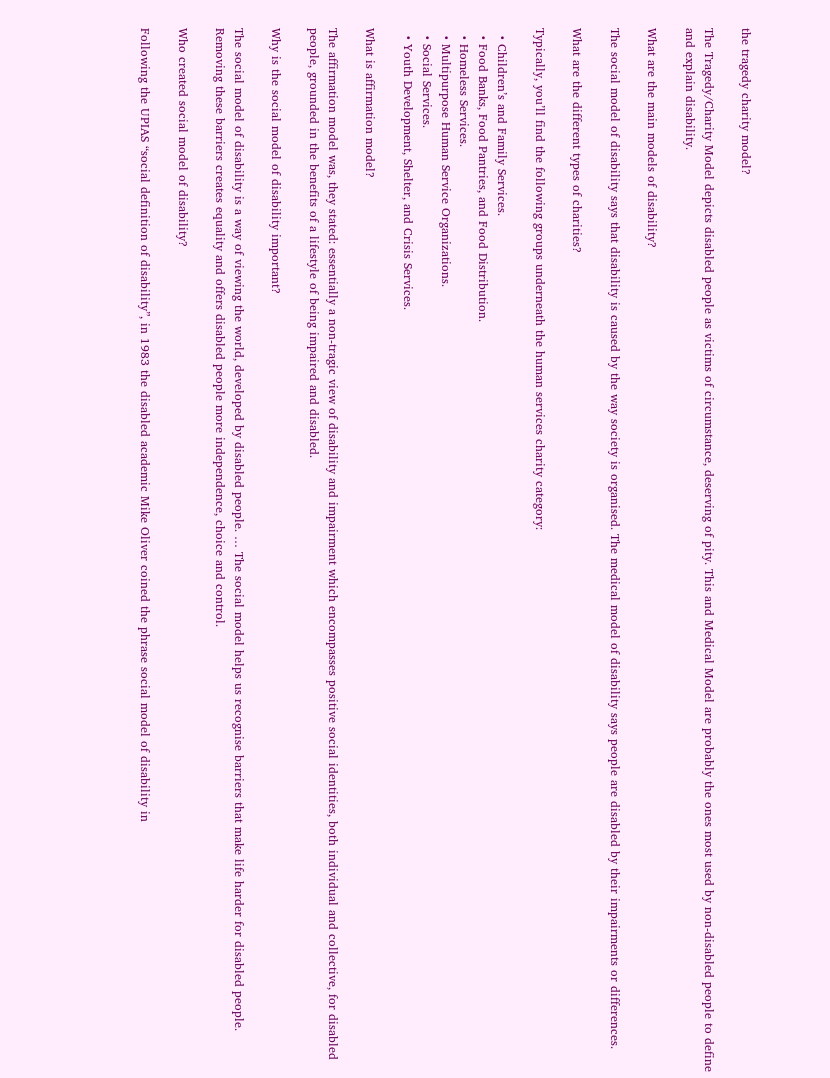the tragedy charity model?

The Tragedy/Charity Model depicts disabled people as victims of circumstance, deserving of pity. This and Medical Model are probably the ones most used by non-disabled people to define and explain disability.

What are the main models of disability?

The social model of disability says that disability is caused by the way society is organised. The medical model of disability says people are disabled by their impairments or differences.

What are the different types of charities?

Typically, you’ll find the following groups underneath the human services charity category:

  • Children’s and Family Services.
  • Food Banks, Food Pantries, and Food Distribution.
  • Homeless Services.
  • Multipurpose Human Service Organizations.
  • Social Services.
  • Youth Development, Shelter, and Crisis Services.

What is affirmation model?

The affirmation model was, they stated: essentially a non-tragic view of disability and impairment which encompasses positive social identities, both individual and collective, for disabled people, grounded in the benefits of a lifestyle of being impaired and disabled.

Why is the social model of disability important?

The social model of disability is a way of viewing the world, developed by disabled people. … The social model helps us recognise barriers that make life harder for disabled people. Removing these barriers creates equality and offers disabled people more independence, choice and control.

Who created social model of disability?

Following the UPIAS “social definition of disability”, in 1983 the disabled academic Mike Oliver coined the phrase social model of disability in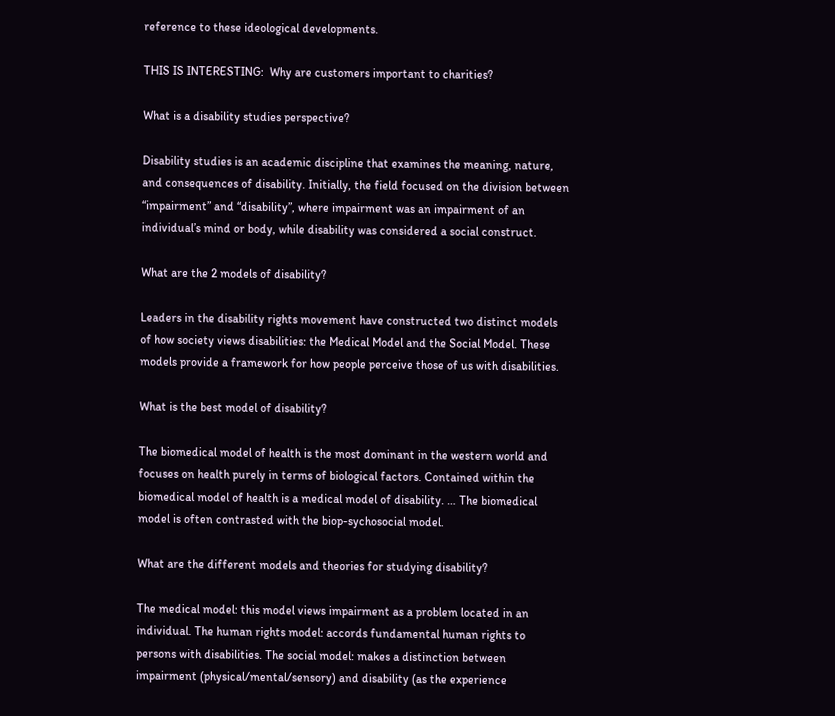reference to these ideological developments.

THIS IS INTERESTING:  Why are customers important to charities?

What is a disability studies perspective?

Disability studies is an academic discipline that examines the meaning, nature, and consequences of disability. Initially, the field focused on the division between “impairment” and “disability”, where impairment was an impairment of an individual’s mind or body, while disability was considered a social construct.

What are the 2 models of disability?

Leaders in the disability rights movement have constructed two distinct models of how society views disabilities: the Medical Model and the Social Model. These models provide a framework for how people perceive those of us with disabilities.

What is the best model of disability?

The biomedical model of health is the most dominant in the western world and focuses on health purely in terms of biological factors. Contained within the biomedical model of health is a medical model of disability. … The biomedical model is often contrasted with the biop-sychosocial model.

What are the different models and theories for studying disability?

The medical model: this model views impairment as a problem located in an individual. The human rights model: accords fundamental human rights to persons with disabilities. The social model: makes a distinction between impairment (physical/mental/sensory) and disability (as the experience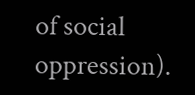of social oppression).